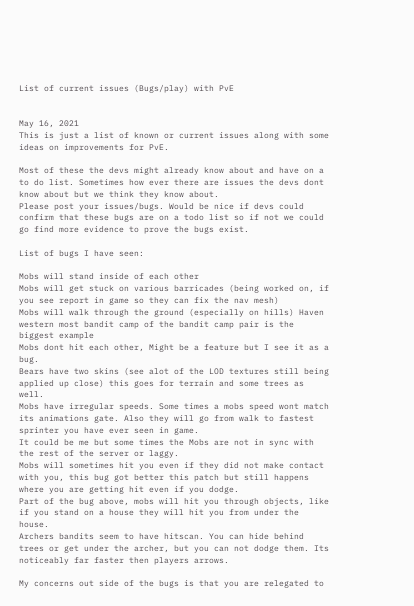List of current issues (Bugs/play) with PvE


May 16, 2021
This is just a list of known or current issues along with some ideas on improvements for PvE.

Most of these the devs might already know about and have on a to do list. Sometimes how ever there are issues the devs dont know about but we think they know about.
Please post your issues/bugs. Would be nice if devs could confirm that these bugs are on a todo list so if not we could go find more evidence to prove the bugs exist.

List of bugs I have seen:

Mobs will stand inside of each other
Mobs will get stuck on various barricades (being worked on, if you see report in game so they can fix the nav mesh)
Mobs will walk through the ground (especially on hills) Haven western most bandit camp of the bandit camp pair is the biggest example
Mobs dont hit each other, Might be a feature but I see it as a bug.
Bears have two skins (see alot of the LOD textures still being applied up close) this goes for terrain and some trees as well.
Mobs have irregular speeds. Some times a mobs speed wont match its animations gate. Also they will go from walk to fastest sprinter you have ever seen in game.
It could be me but some times the Mobs are not in sync with the rest of the server or laggy.
Mobs will sometimes hit you even if they did not make contact with you, this bug got better this patch but still happens where you are getting hit even if you dodge.
Part of the bug above, mobs will hit you through objects, like if you stand on a house they will hit you from under the house.
Archers bandits seem to have hitscan. You can hide behind trees or get under the archer, but you can not dodge them. Its noticeably far faster then players arrows.

My concerns out side of the bugs is that you are relegated to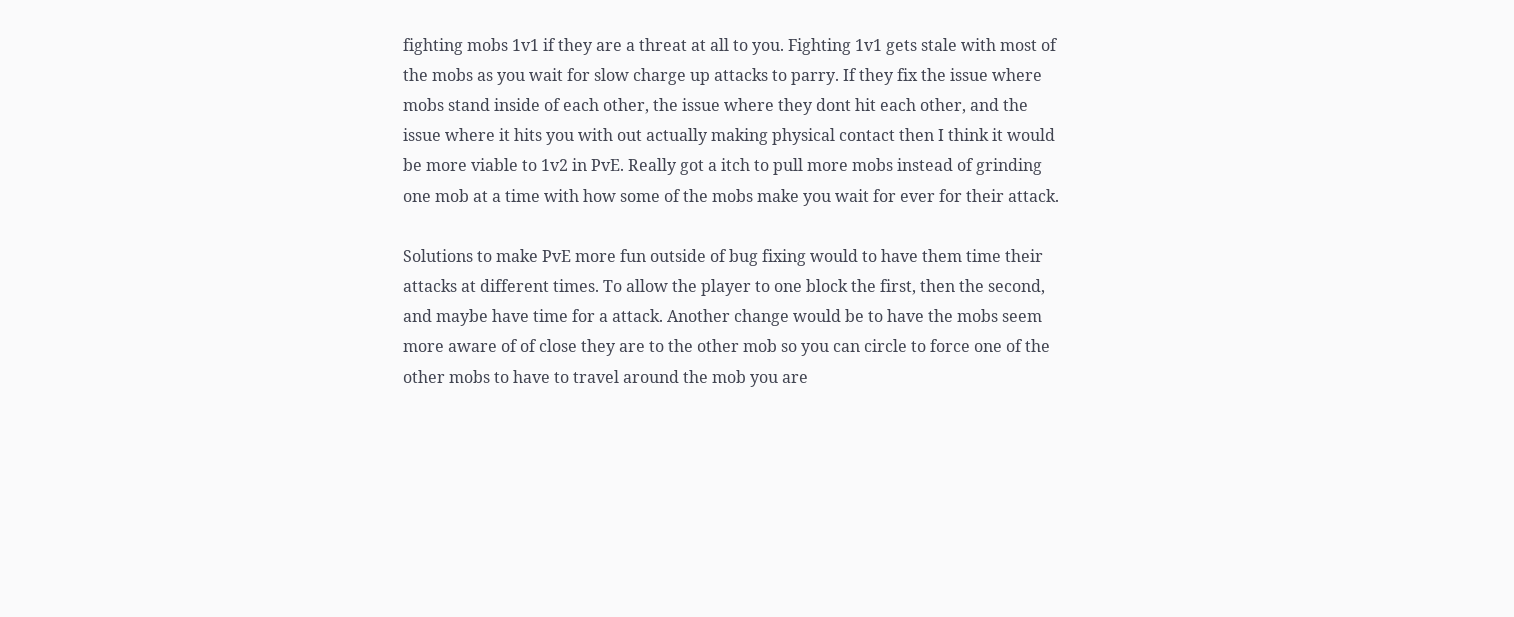fighting mobs 1v1 if they are a threat at all to you. Fighting 1v1 gets stale with most of the mobs as you wait for slow charge up attacks to parry. If they fix the issue where mobs stand inside of each other, the issue where they dont hit each other, and the issue where it hits you with out actually making physical contact then I think it would be more viable to 1v2 in PvE. Really got a itch to pull more mobs instead of grinding one mob at a time with how some of the mobs make you wait for ever for their attack.

Solutions to make PvE more fun outside of bug fixing would to have them time their attacks at different times. To allow the player to one block the first, then the second, and maybe have time for a attack. Another change would be to have the mobs seem more aware of of close they are to the other mob so you can circle to force one of the other mobs to have to travel around the mob you are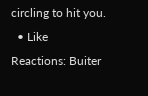circling to hit you.
  • Like
Reactions: Buiter